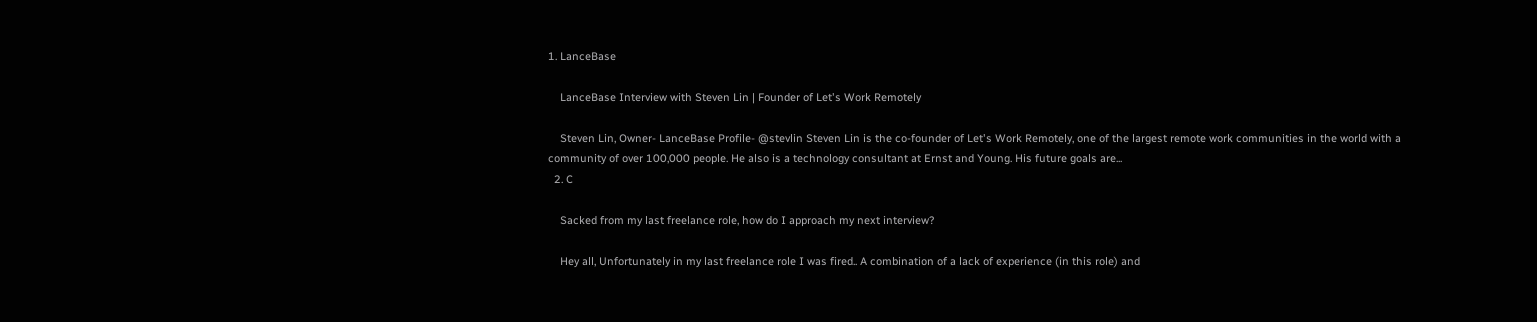1. LanceBase

    LanceBase Interview with Steven Lin | Founder of Let's Work Remotely

    Steven Lin, Owner- LanceBase Profile- @stevlin Steven Lin is the co-founder of Let's Work Remotely, one of the largest remote work communities in the world with a community of over 100,000 people. He also is a technology consultant at Ernst and Young. His future goals are...
  2. C

    Sacked from my last freelance role, how do I approach my next interview?

    Hey all, Unfortunately in my last freelance role I was fired.. A combination of a lack of experience (in this role) and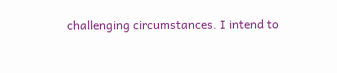challenging circumstances. I intend to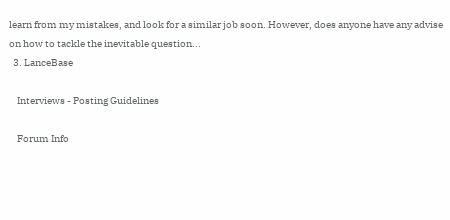learn from my mistakes, and look for a similar job soon. However, does anyone have any advise on how to tackle the inevitable question...
  3. LanceBase

    Interviews - Posting Guidelines

    Forum Info